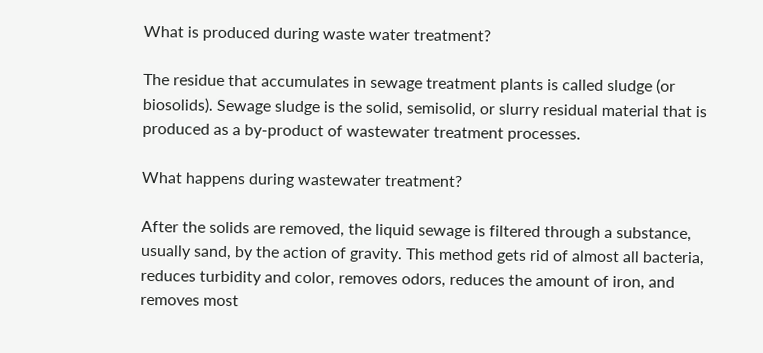What is produced during waste water treatment?

The residue that accumulates in sewage treatment plants is called sludge (or biosolids). Sewage sludge is the solid, semisolid, or slurry residual material that is produced as a by-product of wastewater treatment processes.

What happens during wastewater treatment?

After the solids are removed, the liquid sewage is filtered through a substance, usually sand, by the action of gravity. This method gets rid of almost all bacteria, reduces turbidity and color, removes odors, reduces the amount of iron, and removes most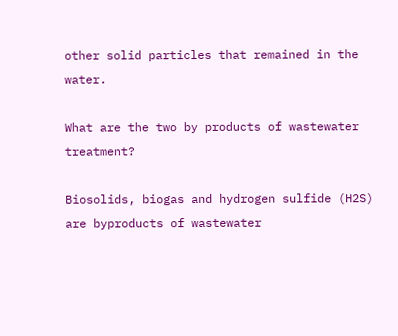other solid particles that remained in the water.

What are the two by products of wastewater treatment?

Biosolids, biogas and hydrogen sulfide (H2S) are byproducts of wastewater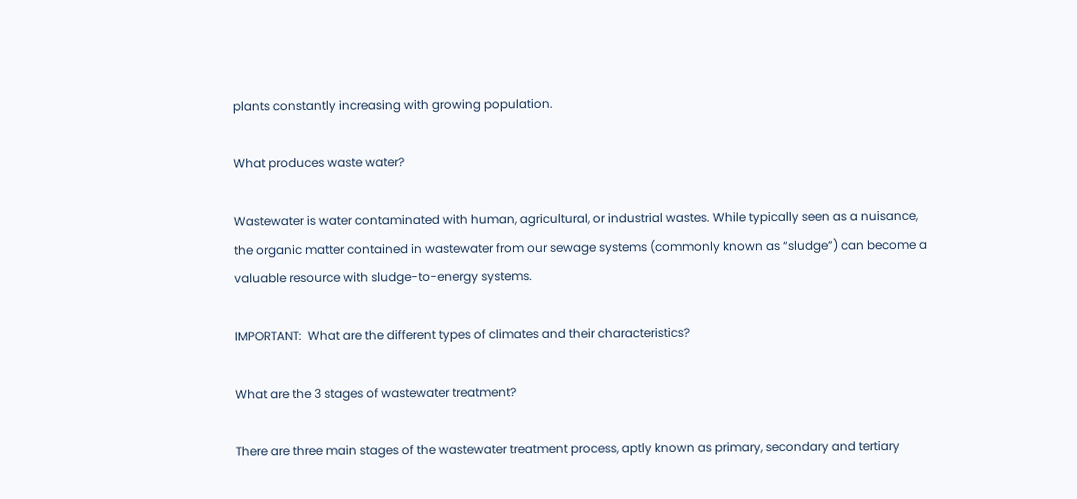plants constantly increasing with growing population.

What produces waste water?

Wastewater is water contaminated with human, agricultural, or industrial wastes. While typically seen as a nuisance, the organic matter contained in wastewater from our sewage systems (commonly known as “sludge”) can become a valuable resource with sludge-to-energy systems.

IMPORTANT:  What are the different types of climates and their characteristics?

What are the 3 stages of wastewater treatment?

There are three main stages of the wastewater treatment process, aptly known as primary, secondary and tertiary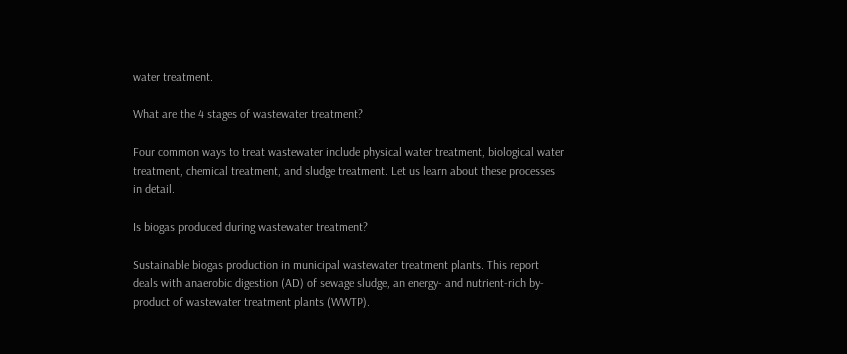water treatment.

What are the 4 stages of wastewater treatment?

Four common ways to treat wastewater include physical water treatment, biological water treatment, chemical treatment, and sludge treatment. Let us learn about these processes in detail.

Is biogas produced during wastewater treatment?

Sustainable biogas production in municipal wastewater treatment plants. This report deals with anaerobic digestion (AD) of sewage sludge, an energy- and nutrient-rich by-product of wastewater treatment plants (WWTP).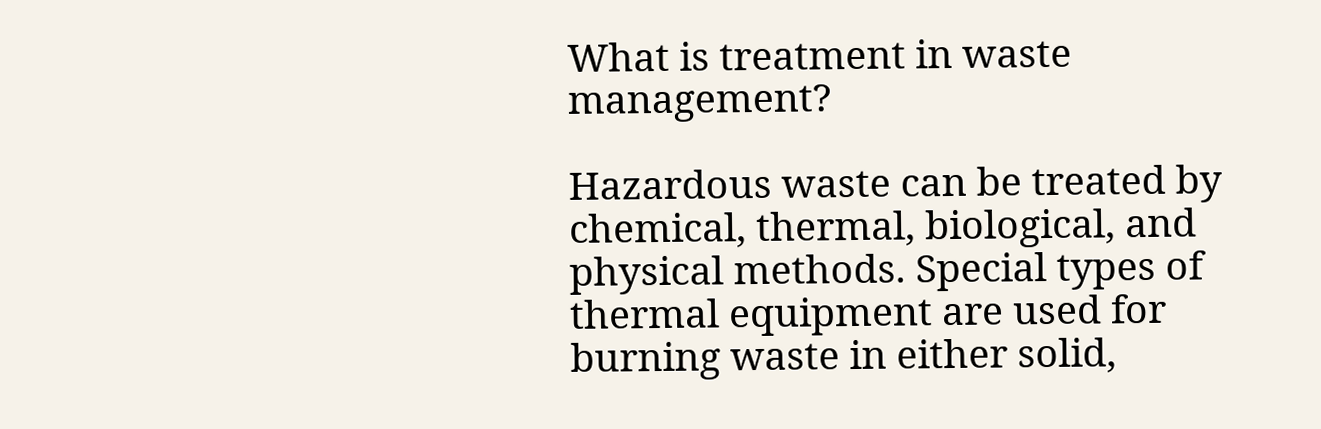What is treatment in waste management?

Hazardous waste can be treated by chemical, thermal, biological, and physical methods. Special types of thermal equipment are used for burning waste in either solid,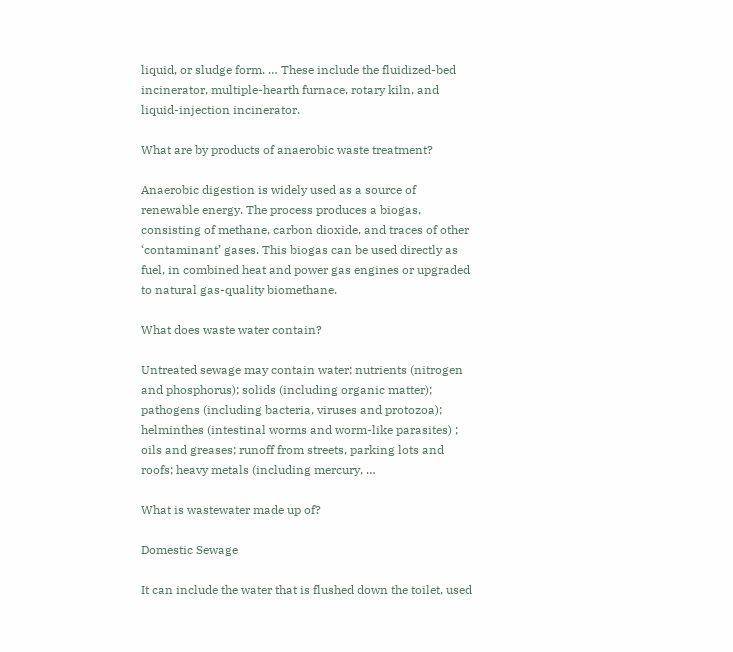liquid, or sludge form. … These include the fluidized-bed incinerator, multiple-hearth furnace, rotary kiln, and liquid-injection incinerator.

What are by products of anaerobic waste treatment?

Anaerobic digestion is widely used as a source of renewable energy. The process produces a biogas, consisting of methane, carbon dioxide, and traces of other ‘contaminant’ gases. This biogas can be used directly as fuel, in combined heat and power gas engines or upgraded to natural gas-quality biomethane.

What does waste water contain?

Untreated sewage may contain water; nutrients (nitrogen and phosphorus); solids (including organic matter); pathogens (including bacteria, viruses and protozoa); helminthes (intestinal worms and worm-like parasites) ; oils and greases; runoff from streets, parking lots and roofs; heavy metals (including mercury, …

What is wastewater made up of?

Domestic Sewage

It can include the water that is flushed down the toilet, used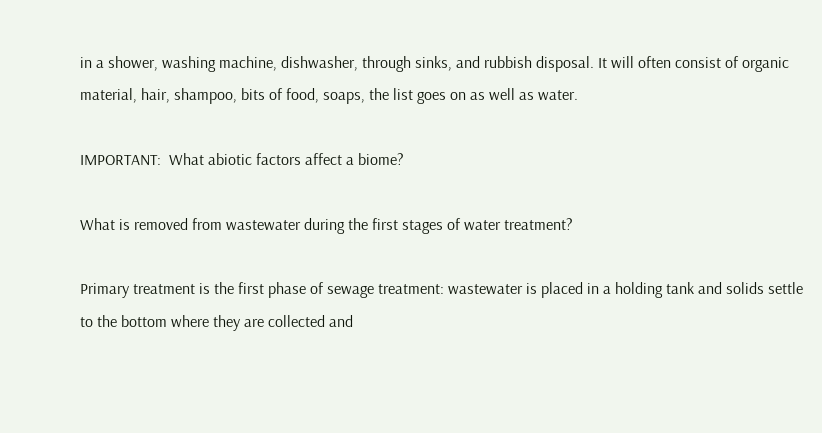in a shower, washing machine, dishwasher, through sinks, and rubbish disposal. It will often consist of organic material, hair, shampoo, bits of food, soaps, the list goes on as well as water.

IMPORTANT:  What abiotic factors affect a biome?

What is removed from wastewater during the first stages of water treatment?

Primary treatment is the first phase of sewage treatment: wastewater is placed in a holding tank and solids settle to the bottom where they are collected and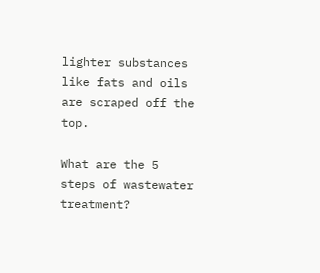lighter substances like fats and oils are scraped off the top.

What are the 5 steps of wastewater treatment?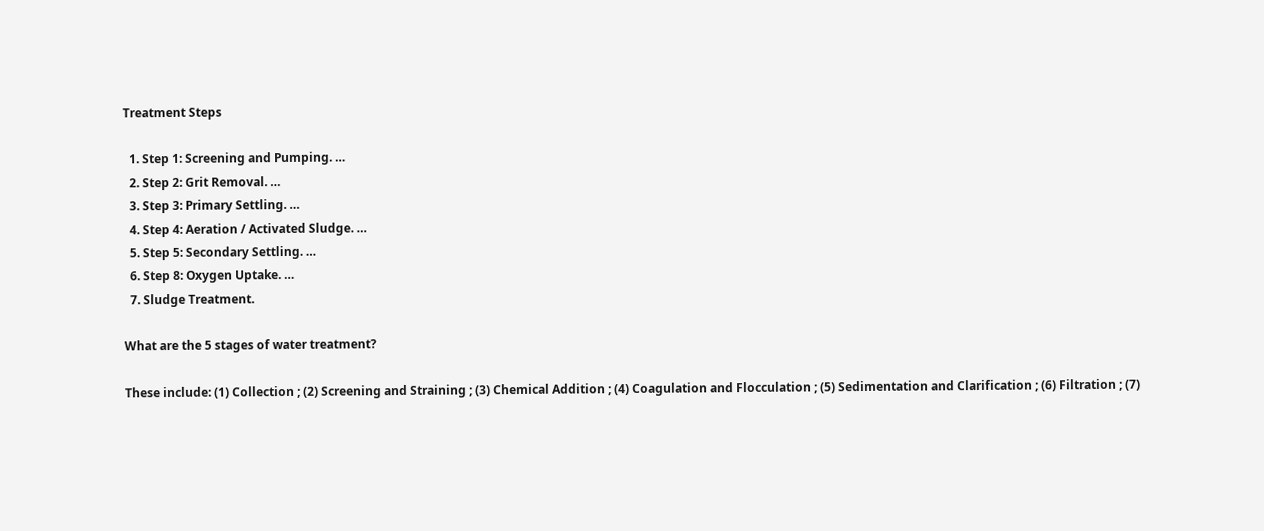Treatment Steps

  1. Step 1: Screening and Pumping. …
  2. Step 2: Grit Removal. …
  3. Step 3: Primary Settling. …
  4. Step 4: Aeration / Activated Sludge. …
  5. Step 5: Secondary Settling. …
  6. Step 8: Oxygen Uptake. …
  7. Sludge Treatment.

What are the 5 stages of water treatment?

These include: (1) Collection ; (2) Screening and Straining ; (3) Chemical Addition ; (4) Coagulation and Flocculation ; (5) Sedimentation and Clarification ; (6) Filtration ; (7)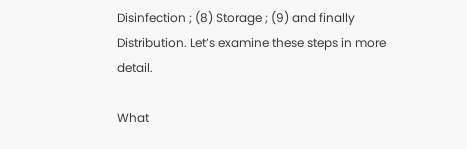Disinfection ; (8) Storage ; (9) and finally Distribution. Let’s examine these steps in more detail.

What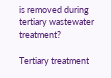is removed during tertiary wastewater treatment?

Tertiary treatment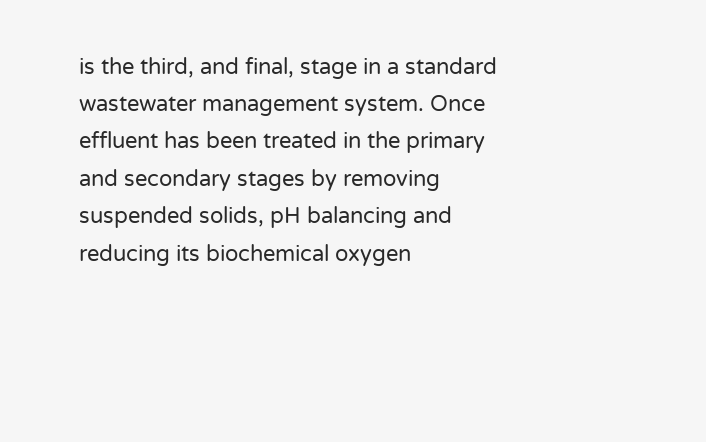is the third, and final, stage in a standard wastewater management system. Once effluent has been treated in the primary and secondary stages by removing suspended solids, pH balancing and reducing its biochemical oxygen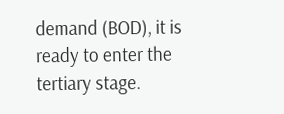demand (BOD), it is ready to enter the tertiary stage.